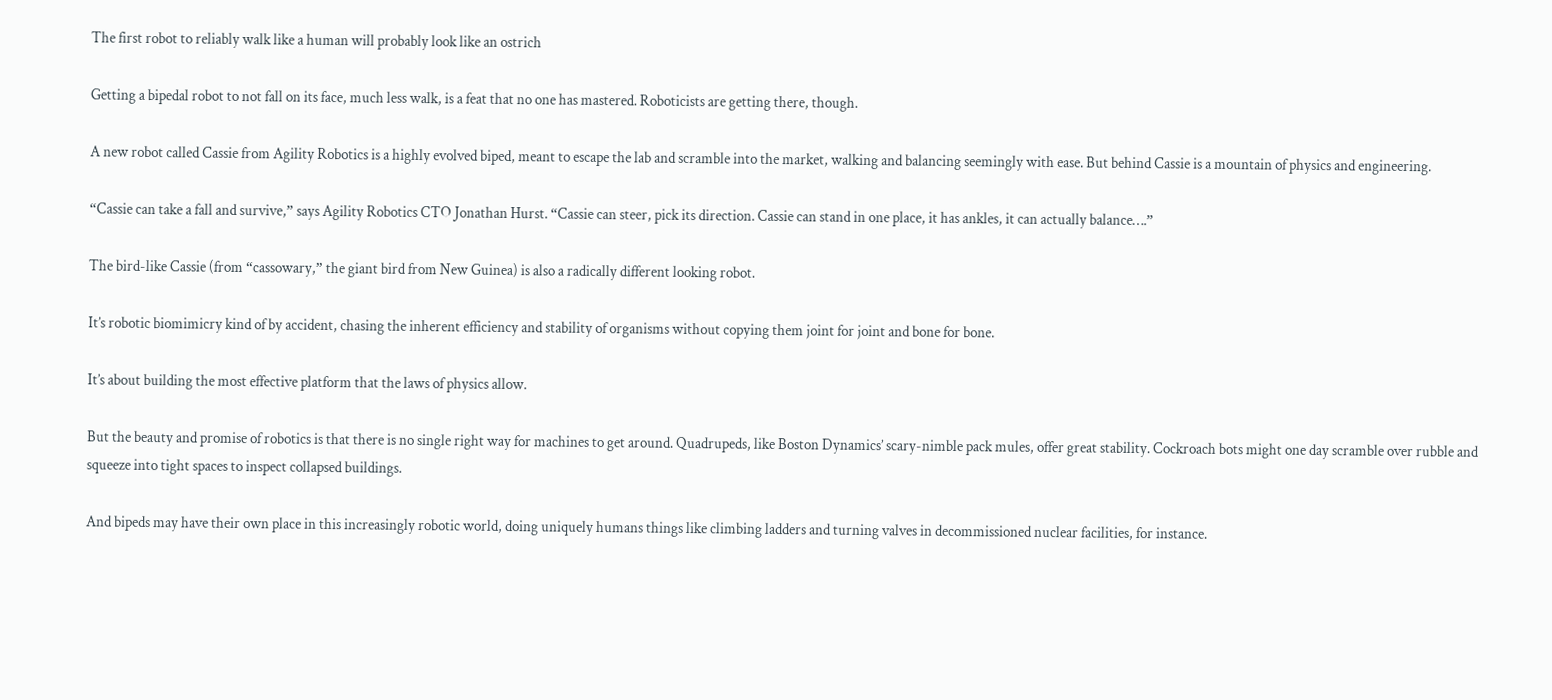The first robot to reliably walk like a human will probably look like an ostrich

Getting a bipedal robot to not fall on its face, much less walk, is a feat that no one has mastered. Roboticists are getting there, though.

A new robot called Cassie from Agility Robotics is a highly evolved biped, meant to escape the lab and scramble into the market, walking and balancing seemingly with ease. But behind Cassie is a mountain of physics and engineering.

“Cassie can take a fall and survive,” says Agility Robotics CTO Jonathan Hurst. “Cassie can steer, pick its direction. Cassie can stand in one place, it has ankles, it can actually balance….”

The bird-like Cassie (from “cassowary,” the giant bird from New Guinea) is also a radically different looking robot.

It’s robotic biomimicry kind of by accident, chasing the inherent efficiency and stability of organisms without copying them joint for joint and bone for bone.

It’s about building the most effective platform that the laws of physics allow.

But the beauty and promise of robotics is that there is no single right way for machines to get around. Quadrupeds, like Boston Dynamics’ scary-nimble pack mules, offer great stability. Cockroach bots might one day scramble over rubble and squeeze into tight spaces to inspect collapsed buildings.

And bipeds may have their own place in this increasingly robotic world, doing uniquely humans things like climbing ladders and turning valves in decommissioned nuclear facilities, for instance.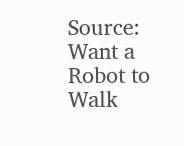Source: Want a Robot to Walk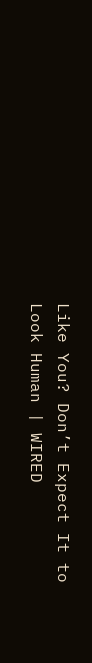Like You? Don’t Expect It to Look Human | WIRED